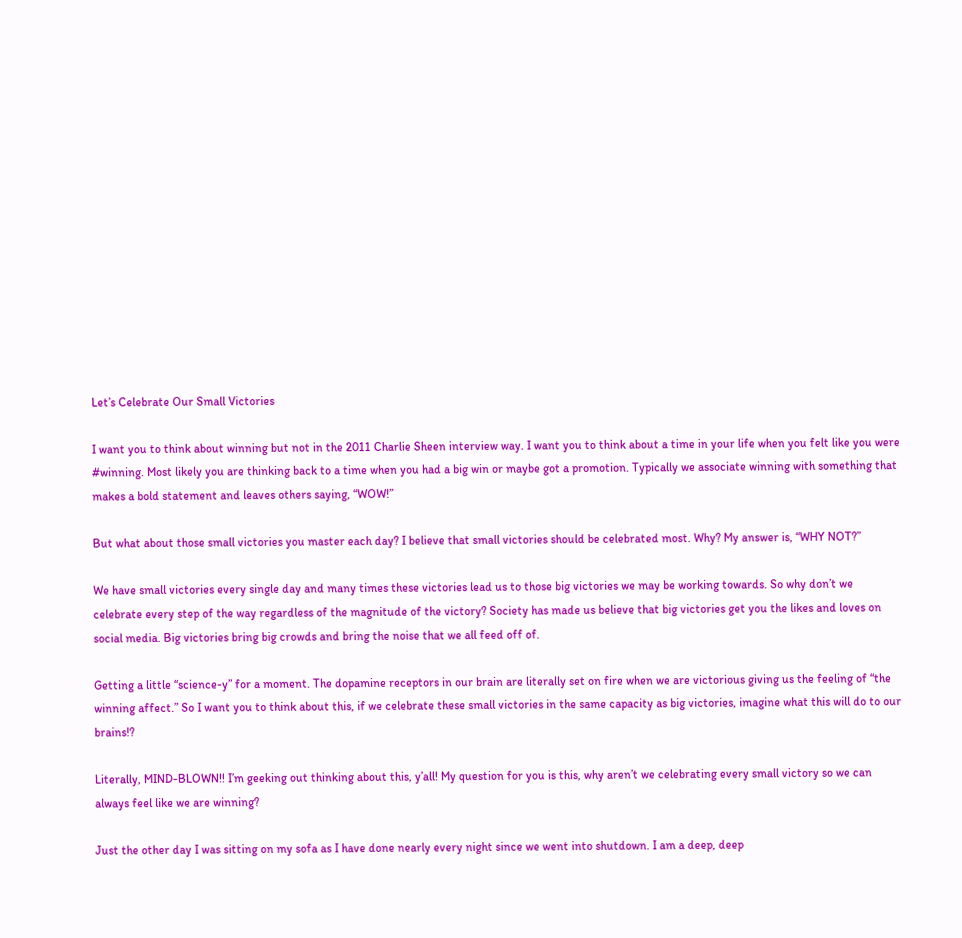Let’s Celebrate Our Small Victories

I want you to think about winning but not in the 2011 Charlie Sheen interview way. I want you to think about a time in your life when you felt like you were #winning. Most likely you are thinking back to a time when you had a big win or maybe got a promotion. Typically we associate winning with something that makes a bold statement and leaves others saying, “WOW!”

But what about those small victories you master each day? I believe that small victories should be celebrated most. Why? My answer is, “WHY NOT?”

We have small victories every single day and many times these victories lead us to those big victories we may be working towards. So why don’t we celebrate every step of the way regardless of the magnitude of the victory? Society has made us believe that big victories get you the likes and loves on social media. Big victories bring big crowds and bring the noise that we all feed off of.

Getting a little “science-y” for a moment. The dopamine receptors in our brain are literally set on fire when we are victorious giving us the feeling of “the winning affect.” So I want you to think about this, if we celebrate these small victories in the same capacity as big victories, imagine what this will do to our brains!?

Literally, MIND-BLOWN!! I’m geeking out thinking about this, y’all! My question for you is this, why aren’t we celebrating every small victory so we can always feel like we are winning?

Just the other day I was sitting on my sofa as I have done nearly every night since we went into shutdown. I am a deep, deep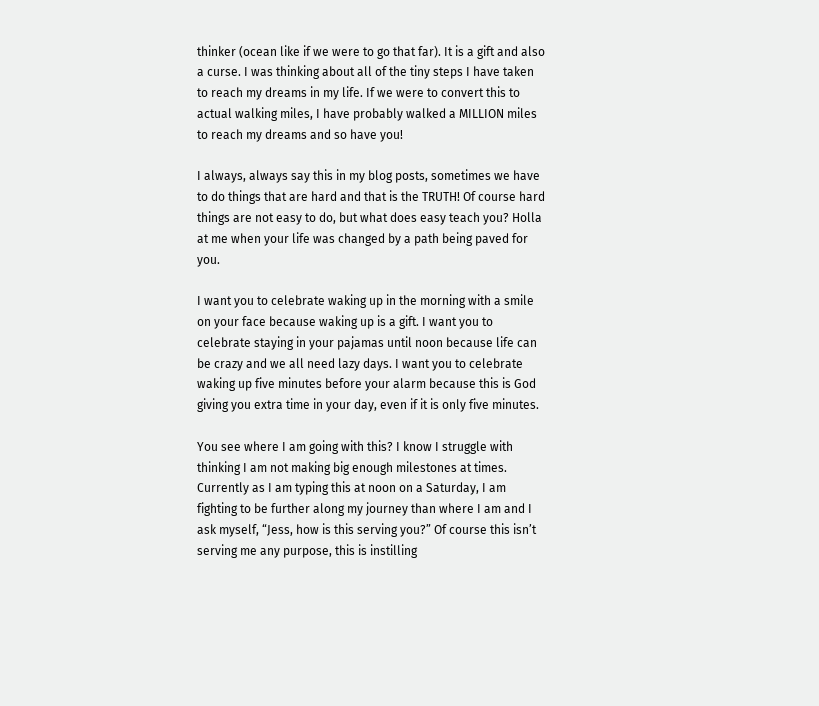thinker (ocean like if we were to go that far). It is a gift and also a curse. I was thinking about all of the tiny steps I have taken to reach my dreams in my life. If we were to convert this to actual walking miles, I have probably walked a MILLION miles to reach my dreams and so have you!

I always, always say this in my blog posts, sometimes we have to do things that are hard and that is the TRUTH! Of course hard things are not easy to do, but what does easy teach you? Holla at me when your life was changed by a path being paved for you.

I want you to celebrate waking up in the morning with a smile on your face because waking up is a gift. I want you to celebrate staying in your pajamas until noon because life can be crazy and we all need lazy days. I want you to celebrate waking up five minutes before your alarm because this is God giving you extra time in your day, even if it is only five minutes.

You see where I am going with this? I know I struggle with thinking I am not making big enough milestones at times. Currently as I am typing this at noon on a Saturday, I am fighting to be further along my journey than where I am and I ask myself, “Jess, how is this serving you?” Of course this isn’t serving me any purpose, this is instilling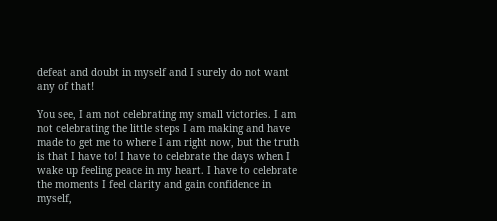defeat and doubt in myself and I surely do not want any of that!

You see, I am not celebrating my small victories. I am not celebrating the little steps I am making and have made to get me to where I am right now, but the truth is that I have to! I have to celebrate the days when I wake up feeling peace in my heart. I have to celebrate the moments I feel clarity and gain confidence in myself,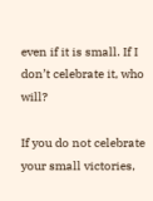even if it is small. If I don’t celebrate it, who will?

If you do not celebrate your small victories,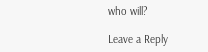who will?

Leave a Reply